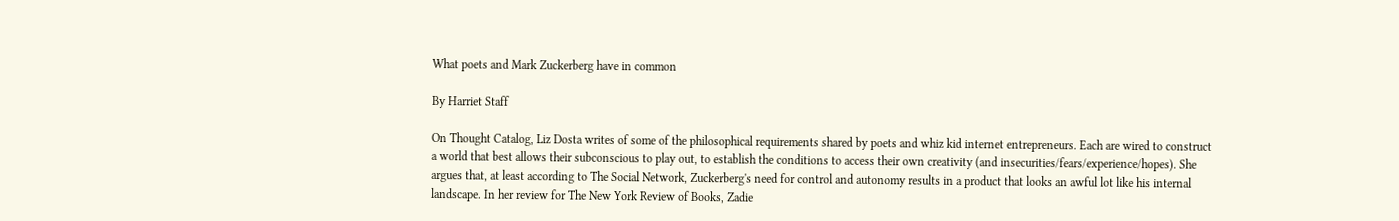What poets and Mark Zuckerberg have in common

By Harriet Staff

On Thought Catalog, Liz Dosta writes of some of the philosophical requirements shared by poets and whiz kid internet entrepreneurs. Each are wired to construct a world that best allows their subconscious to play out, to establish the conditions to access their own creativity (and insecurities/fears/experience/hopes). She argues that, at least according to The Social Network, Zuckerberg's need for control and autonomy results in a product that looks an awful lot like his internal landscape. In her review for The New York Review of Books, Zadie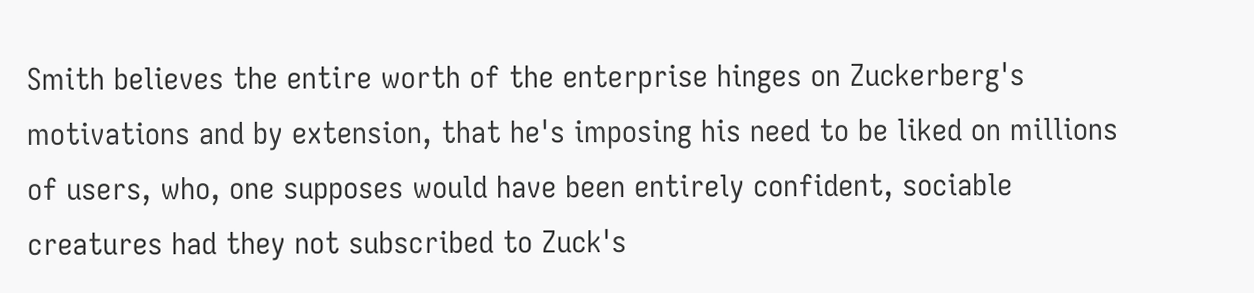Smith believes the entire worth of the enterprise hinges on Zuckerberg's motivations and by extension, that he's imposing his need to be liked on millions of users, who, one supposes would have been entirely confident, sociable creatures had they not subscribed to Zuck's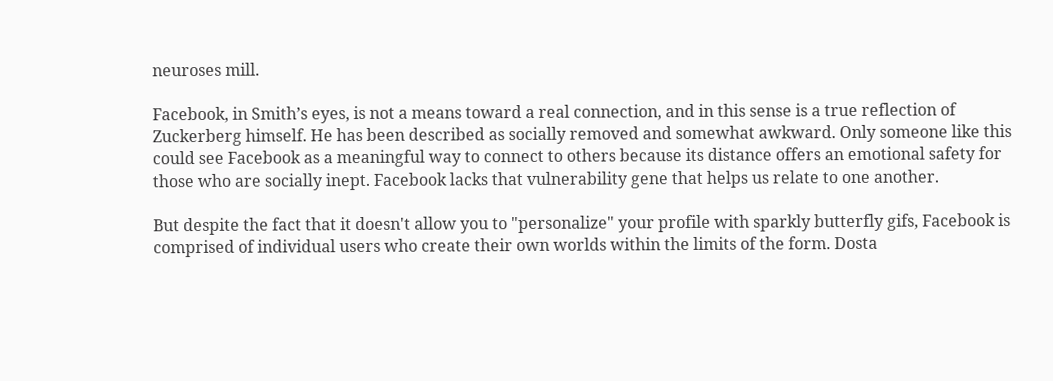neuroses mill.

Facebook, in Smith’s eyes, is not a means toward a real connection, and in this sense is a true reflection of Zuckerberg himself. He has been described as socially removed and somewhat awkward. Only someone like this could see Facebook as a meaningful way to connect to others because its distance offers an emotional safety for those who are socially inept. Facebook lacks that vulnerability gene that helps us relate to one another.

But despite the fact that it doesn't allow you to "personalize" your profile with sparkly butterfly gifs, Facebook is comprised of individual users who create their own worlds within the limits of the form. Dosta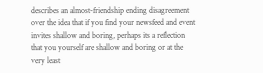describes an almost-friendship ending disagreement over the idea that if you find your newsfeed and event invites shallow and boring, perhaps its a reflection that you yourself are shallow and boring or at the very least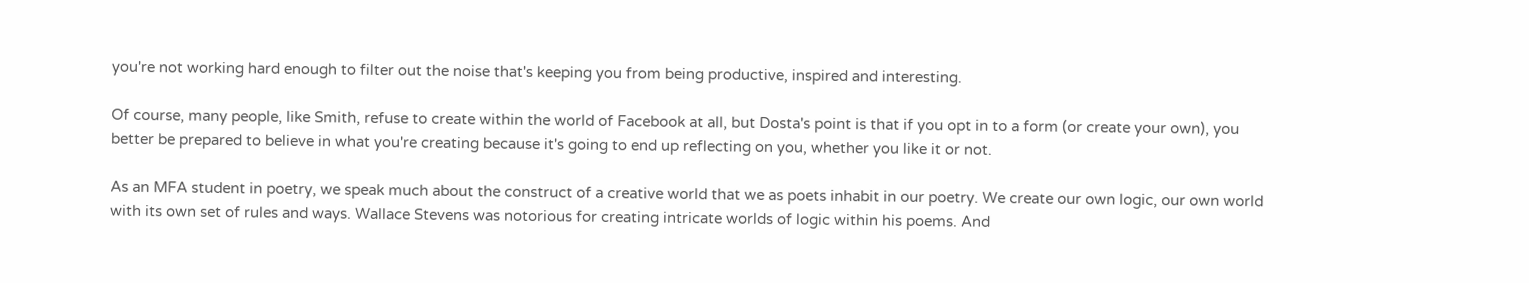you're not working hard enough to filter out the noise that's keeping you from being productive, inspired and interesting.

Of course, many people, like Smith, refuse to create within the world of Facebook at all, but Dosta's point is that if you opt in to a form (or create your own), you better be prepared to believe in what you're creating because it's going to end up reflecting on you, whether you like it or not.

As an MFA student in poetry, we speak much about the construct of a creative world that we as poets inhabit in our poetry. We create our own logic, our own world with its own set of rules and ways. Wallace Stevens was notorious for creating intricate worlds of logic within his poems. And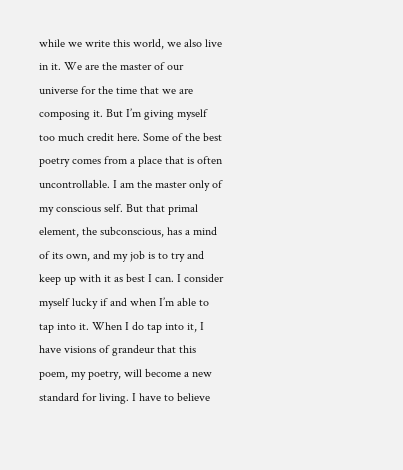while we write this world, we also live in it. We are the master of our universe for the time that we are composing it. But I’m giving myself too much credit here. Some of the best poetry comes from a place that is often uncontrollable. I am the master only of my conscious self. But that primal element, the subconscious, has a mind of its own, and my job is to try and keep up with it as best I can. I consider myself lucky if and when I’m able to tap into it. When I do tap into it, I have visions of grandeur that this poem, my poetry, will become a new standard for living. I have to believe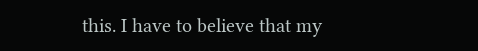this. I have to believe that my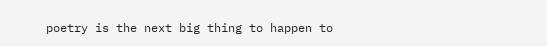poetry is the next big thing to happen to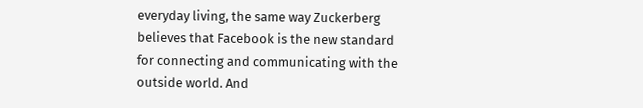everyday living, the same way Zuckerberg believes that Facebook is the new standard for connecting and communicating with the outside world. And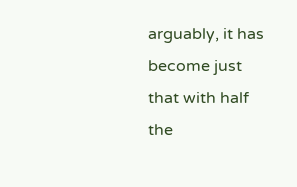arguably, it has become just that with half the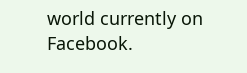world currently on Facebook.